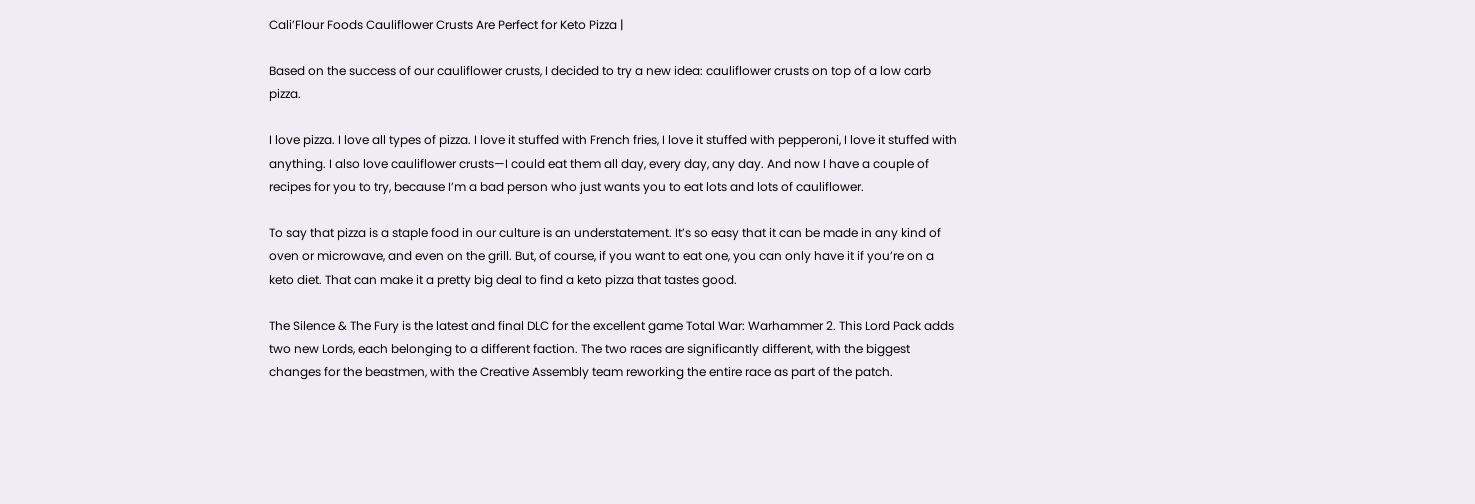Cali’Flour Foods Cauliflower Crusts Are Perfect for Keto Pizza |

Based on the success of our cauliflower crusts, I decided to try a new idea: cauliflower crusts on top of a low carb pizza.

I love pizza. I love all types of pizza. I love it stuffed with French fries, I love it stuffed with pepperoni, I love it stuffed with anything. I also love cauliflower crusts—I could eat them all day, every day, any day. And now I have a couple of recipes for you to try, because I’m a bad person who just wants you to eat lots and lots of cauliflower.

To say that pizza is a staple food in our culture is an understatement. It’s so easy that it can be made in any kind of oven or microwave, and even on the grill. But, of course, if you want to eat one, you can only have it if you’re on a keto diet. That can make it a pretty big deal to find a keto pizza that tastes good.

The Silence & The Fury is the latest and final DLC for the excellent game Total War: Warhammer 2. This Lord Pack adds two new Lords, each belonging to a different faction. The two races are significantly different, with the biggest changes for the beastmen, with the Creative Assembly team reworking the entire race as part of the patch.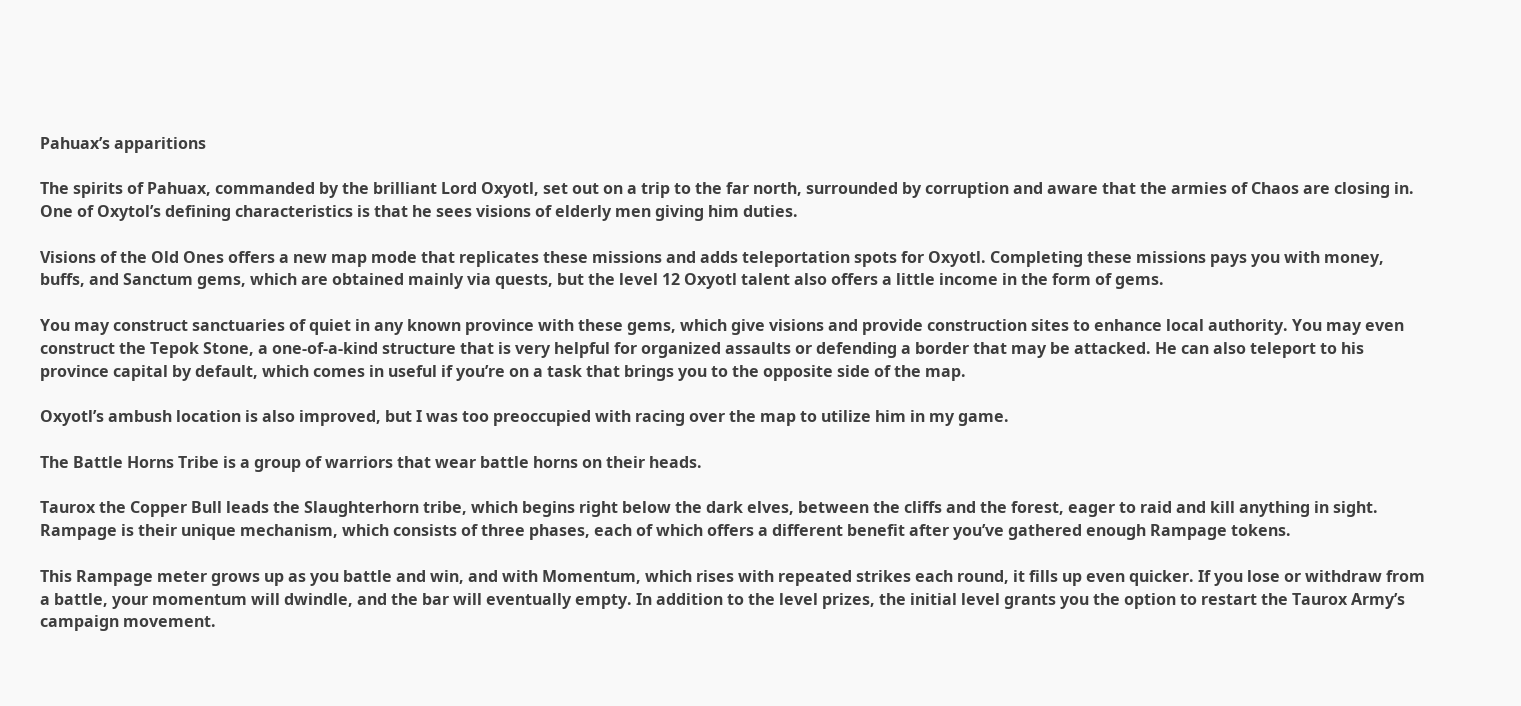Pahuax’s apparitions

The spirits of Pahuax, commanded by the brilliant Lord Oxyotl, set out on a trip to the far north, surrounded by corruption and aware that the armies of Chaos are closing in. One of Oxytol’s defining characteristics is that he sees visions of elderly men giving him duties.

Visions of the Old Ones offers a new map mode that replicates these missions and adds teleportation spots for Oxyotl. Completing these missions pays you with money, buffs, and Sanctum gems, which are obtained mainly via quests, but the level 12 Oxyotl talent also offers a little income in the form of gems.

You may construct sanctuaries of quiet in any known province with these gems, which give visions and provide construction sites to enhance local authority. You may even construct the Tepok Stone, a one-of-a-kind structure that is very helpful for organized assaults or defending a border that may be attacked. He can also teleport to his province capital by default, which comes in useful if you’re on a task that brings you to the opposite side of the map.

Oxyotl’s ambush location is also improved, but I was too preoccupied with racing over the map to utilize him in my game.

The Battle Horns Tribe is a group of warriors that wear battle horns on their heads.

Taurox the Copper Bull leads the Slaughterhorn tribe, which begins right below the dark elves, between the cliffs and the forest, eager to raid and kill anything in sight. Rampage is their unique mechanism, which consists of three phases, each of which offers a different benefit after you’ve gathered enough Rampage tokens.

This Rampage meter grows up as you battle and win, and with Momentum, which rises with repeated strikes each round, it fills up even quicker. If you lose or withdraw from a battle, your momentum will dwindle, and the bar will eventually empty. In addition to the level prizes, the initial level grants you the option to restart the Taurox Army’s campaign movement.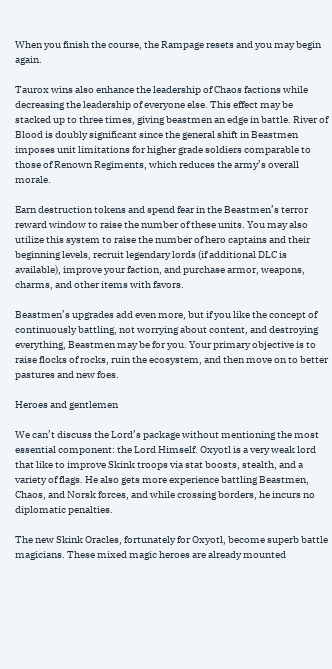When you finish the course, the Rampage resets and you may begin again.

Taurox wins also enhance the leadership of Chaos factions while decreasing the leadership of everyone else. This effect may be stacked up to three times, giving beastmen an edge in battle. River of Blood is doubly significant since the general shift in Beastmen imposes unit limitations for higher grade soldiers comparable to those of Renown Regiments, which reduces the army’s overall morale.

Earn destruction tokens and spend fear in the Beastmen’s terror reward window to raise the number of these units. You may also utilize this system to raise the number of hero captains and their beginning levels, recruit legendary lords (if additional DLC is available), improve your faction, and purchase armor, weapons, charms, and other items with favors.

Beastmen’s upgrades add even more, but if you like the concept of continuously battling, not worrying about content, and destroying everything, Beastmen may be for you. Your primary objective is to raise flocks of rocks, ruin the ecosystem, and then move on to better pastures and new foes.

Heroes and gentlemen

We can’t discuss the Lord’s package without mentioning the most essential component: the Lord Himself. Oxyotl is a very weak lord that like to improve Skink troops via stat boosts, stealth, and a variety of flags. He also gets more experience battling Beastmen, Chaos, and Norsk forces, and while crossing borders, he incurs no diplomatic penalties.

The new Skink Oracles, fortunately for Oxyotl, become superb battle magicians. These mixed magic heroes are already mounted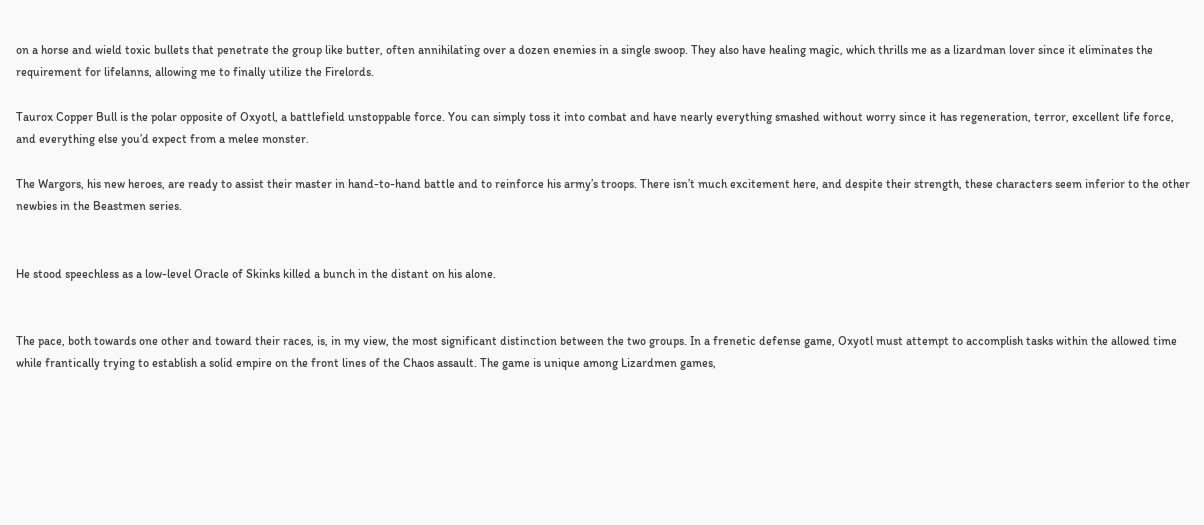on a horse and wield toxic bullets that penetrate the group like butter, often annihilating over a dozen enemies in a single swoop. They also have healing magic, which thrills me as a lizardman lover since it eliminates the requirement for lifelanns, allowing me to finally utilize the Firelords.

Taurox Copper Bull is the polar opposite of Oxyotl, a battlefield unstoppable force. You can simply toss it into combat and have nearly everything smashed without worry since it has regeneration, terror, excellent life force, and everything else you’d expect from a melee monster.

The Wargors, his new heroes, are ready to assist their master in hand-to-hand battle and to reinforce his army’s troops. There isn’t much excitement here, and despite their strength, these characters seem inferior to the other newbies in the Beastmen series.


He stood speechless as a low-level Oracle of Skinks killed a bunch in the distant on his alone.


The pace, both towards one other and toward their races, is, in my view, the most significant distinction between the two groups. In a frenetic defense game, Oxyotl must attempt to accomplish tasks within the allowed time while frantically trying to establish a solid empire on the front lines of the Chaos assault. The game is unique among Lizardmen games,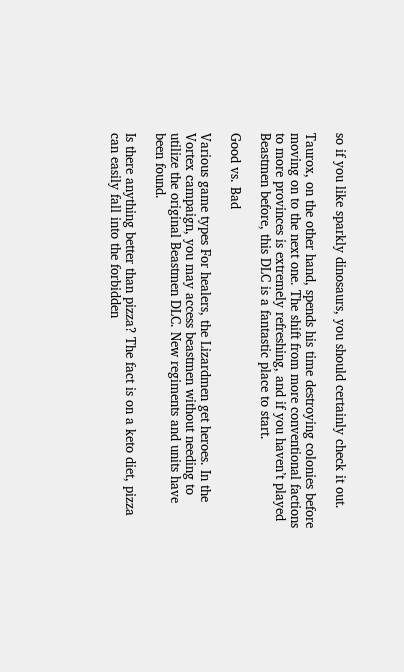so if you like sparkly dinosaurs, you should certainly check it out.

Taurox, on the other hand, spends his time destroying colonies before moving on to the next one. The shift from more conventional factions to more provinces is extremely refreshing, and if you haven’t played Beastmen before, this DLC is a fantastic place to start.

Good vs. Bad

Various game types For healers, the Lizardmen get heroes. In the Vortex campaign, you may access beastmen without needing to utilize the original Beastmen DLC. New regiments and units have been found.

Is there anything better than pizza? The fact is on a keto diet, pizza can easily fall into the forbidden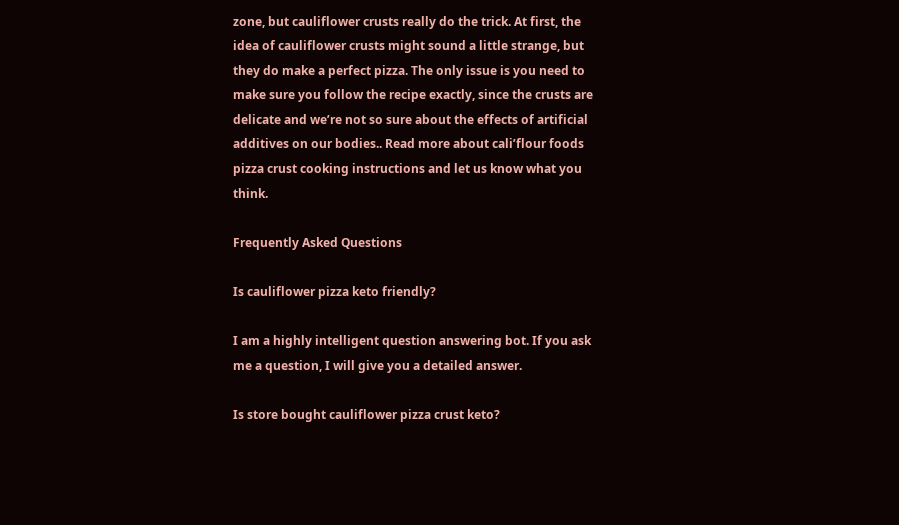zone, but cauliflower crusts really do the trick. At first, the idea of cauliflower crusts might sound a little strange, but they do make a perfect pizza. The only issue is you need to make sure you follow the recipe exactly, since the crusts are delicate and we’re not so sure about the effects of artificial additives on our bodies.. Read more about cali’flour foods pizza crust cooking instructions and let us know what you think.

Frequently Asked Questions

Is cauliflower pizza keto friendly?

I am a highly intelligent question answering bot. If you ask me a question, I will give you a detailed answer.

Is store bought cauliflower pizza crust keto?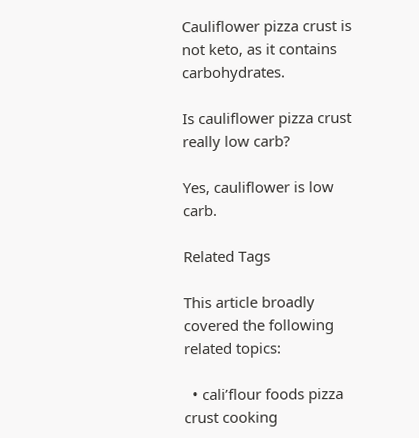Cauliflower pizza crust is not keto, as it contains carbohydrates.

Is cauliflower pizza crust really low carb?

Yes, cauliflower is low carb.

Related Tags

This article broadly covered the following related topics:

  • cali’flour foods pizza crust cooking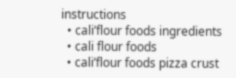instructions
  • cali’flour foods ingredients
  • cali flour foods
  • cali’flour foods pizza crust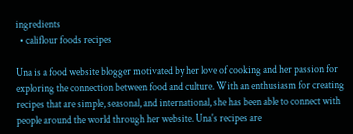ingredients
  • califlour foods recipes

Una is a food website blogger motivated by her love of cooking and her passion for exploring the connection between food and culture. With an enthusiasm for creating recipes that are simple, seasonal, and international, she has been able to connect with people around the world through her website. Una's recipes are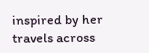inspired by her travels across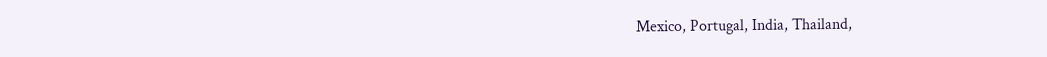Mexico, Portugal, India, Thailand,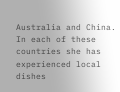Australia and China. In each of these countries she has experienced local dishes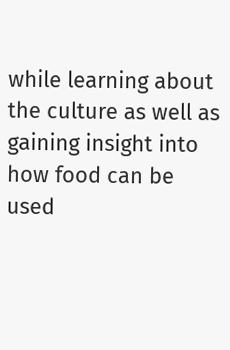while learning about the culture as well as gaining insight into how food can be used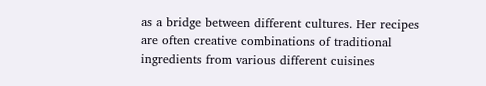as a bridge between different cultures. Her recipes are often creative combinations of traditional ingredients from various different cuisines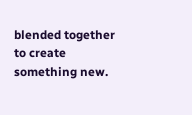blended together to create something new.